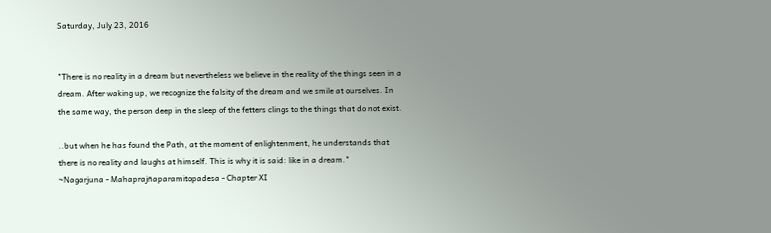Saturday, July 23, 2016


"There is no reality in a dream but nevertheless we believe in the reality of the things seen in a dream. After waking up, we recognize the falsity of the dream and we smile at ourselves. In the same way, the person deep in the sleep of the fetters clings to the things that do not exist.

..but when he has found the Path, at the moment of enlightenment, he understands that there is no reality and laughs at himself. This is why it is said: like in a dream."
~Nagarjuna - Mahaprajñaparamitopadesa - Chapter XI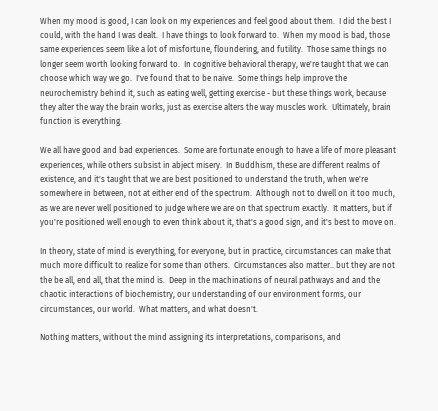When my mood is good, I can look on my experiences and feel good about them.  I did the best I could, with the hand I was dealt.  I have things to look forward to.  When my mood is bad, those same experiences seem like a lot of misfortune, floundering, and futility.  Those same things no longer seem worth looking forward to.  In cognitive behavioral therapy, we're taught that we can choose which way we go.  I've found that to be naive.  Some things help improve the neurochemistry behind it, such as eating well, getting exercise - but these things work, because they alter the way the brain works, just as exercise alters the way muscles work.  Ultimately, brain function is everything.

We all have good and bad experiences.  Some are fortunate enough to have a life of more pleasant experiences, while others subsist in abject misery.  In Buddhism, these are different realms of existence, and it's taught that we are best positioned to understand the truth, when we're somewhere in between, not at either end of the spectrum.  Although not to dwell on it too much, as we are never well positioned to judge where we are on that spectrum exactly.  It matters, but if you're positioned well enough to even think about it, that's a good sign, and it's best to move on.

In theory, state of mind is everything, for everyone, but in practice, circumstances can make that much more difficult to realize for some than others.  Circumstances also matter.. but they are not the be all, end all, that the mind is.  Deep in the machinations of neural pathways and and the chaotic interactions of biochemistry, our understanding of our environment forms, our circumstances, our world.  What matters, and what doesn't.

Nothing matters, without the mind assigning its interpretations, comparisons, and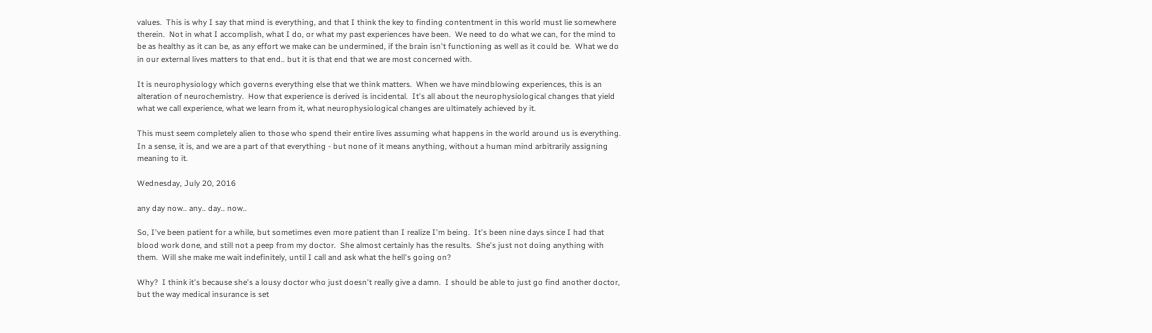values.  This is why I say that mind is everything, and that I think the key to finding contentment in this world must lie somewhere therein.  Not in what I accomplish, what I do, or what my past experiences have been.  We need to do what we can, for the mind to be as healthy as it can be, as any effort we make can be undermined, if the brain isn't functioning as well as it could be.  What we do in our external lives matters to that end.. but it is that end that we are most concerned with.

It is neurophysiology which governs everything else that we think matters.  When we have mindblowing experiences, this is an alteration of neurochemistry.  How that experience is derived is incidental.  It's all about the neurophysiological changes that yield what we call experience, what we learn from it, what neurophysiological changes are ultimately achieved by it.

This must seem completely alien to those who spend their entire lives assuming what happens in the world around us is everything.  In a sense, it is, and we are a part of that everything - but none of it means anything, without a human mind arbitrarily assigning meaning to it.

Wednesday, July 20, 2016

any day now.. any.. day.. now..

So, I've been patient for a while, but sometimes even more patient than I realize I'm being.  It's been nine days since I had that blood work done, and still not a peep from my doctor.  She almost certainly has the results.  She's just not doing anything with them.  Will she make me wait indefinitely, until I call and ask what the hell's going on?

Why?  I think it's because she's a lousy doctor who just doesn't really give a damn.  I should be able to just go find another doctor, but the way medical insurance is set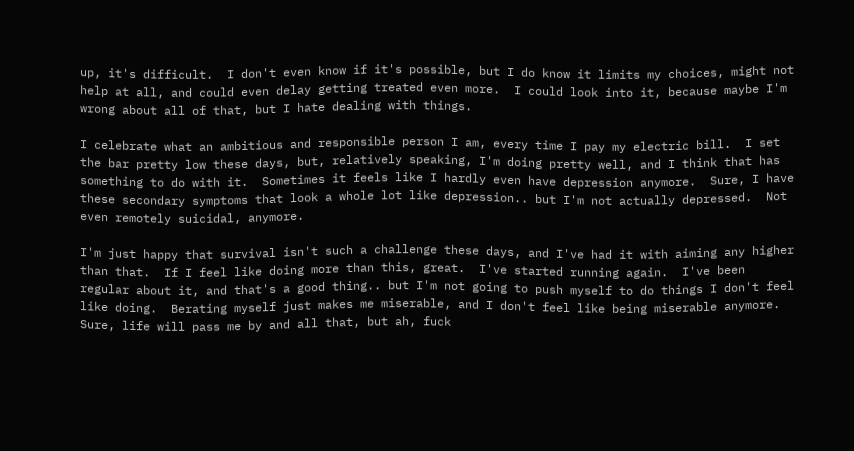up, it's difficult.  I don't even know if it's possible, but I do know it limits my choices, might not help at all, and could even delay getting treated even more.  I could look into it, because maybe I'm wrong about all of that, but I hate dealing with things.

I celebrate what an ambitious and responsible person I am, every time I pay my electric bill.  I set the bar pretty low these days, but, relatively speaking, I'm doing pretty well, and I think that has something to do with it.  Sometimes it feels like I hardly even have depression anymore.  Sure, I have these secondary symptoms that look a whole lot like depression.. but I'm not actually depressed.  Not even remotely suicidal, anymore.

I'm just happy that survival isn't such a challenge these days, and I've had it with aiming any higher than that.  If I feel like doing more than this, great.  I've started running again.  I've been regular about it, and that's a good thing.. but I'm not going to push myself to do things I don't feel like doing.  Berating myself just makes me miserable, and I don't feel like being miserable anymore.  Sure, life will pass me by and all that, but ah, fuck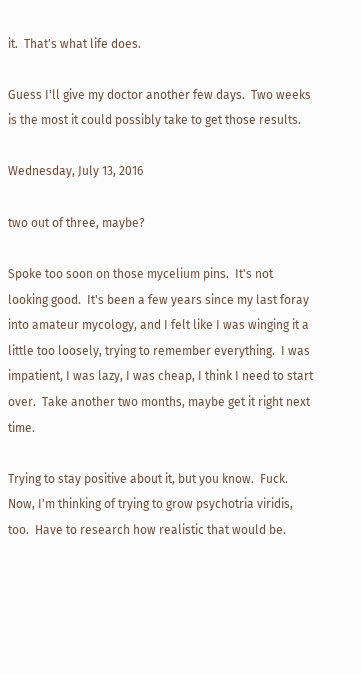it.  That's what life does.

Guess I'll give my doctor another few days.  Two weeks is the most it could possibly take to get those results.

Wednesday, July 13, 2016

two out of three, maybe?

Spoke too soon on those mycelium pins.  It's not looking good.  It's been a few years since my last foray into amateur mycology, and I felt like I was winging it a little too loosely, trying to remember everything.  I was impatient, I was lazy, I was cheap, I think I need to start over.  Take another two months, maybe get it right next time.

Trying to stay positive about it, but you know.  Fuck.  Now, I'm thinking of trying to grow psychotria viridis, too.  Have to research how realistic that would be.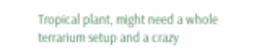Tropical plant, might need a whole terrarium setup and a crazy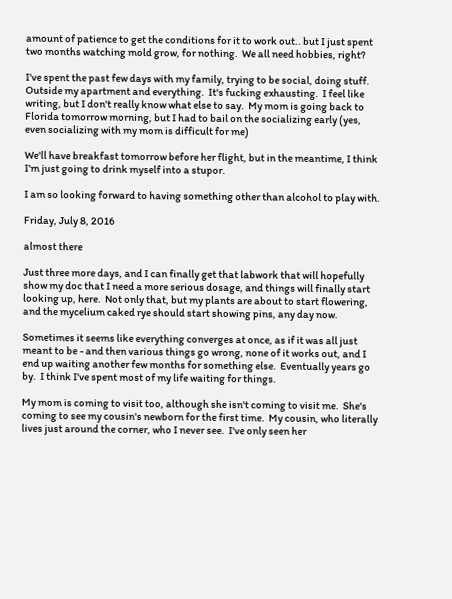amount of patience to get the conditions for it to work out.. but I just spent two months watching mold grow, for nothing.  We all need hobbies, right?

I've spent the past few days with my family, trying to be social, doing stuff.  Outside my apartment and everything.  It's fucking exhausting.  I feel like writing, but I don't really know what else to say.  My mom is going back to Florida tomorrow morning, but I had to bail on the socializing early (yes, even socializing with my mom is difficult for me)

We'll have breakfast tomorrow before her flight, but in the meantime, I think I'm just going to drink myself into a stupor.

I am so looking forward to having something other than alcohol to play with.

Friday, July 8, 2016

almost there

Just three more days, and I can finally get that labwork that will hopefully show my doc that I need a more serious dosage, and things will finally start looking up, here.  Not only that, but my plants are about to start flowering, and the mycelium caked rye should start showing pins, any day now.

Sometimes it seems like everything converges at once, as if it was all just meant to be - and then various things go wrong, none of it works out, and I end up waiting another few months for something else.  Eventually years go by.  I think I've spent most of my life waiting for things.

My mom is coming to visit too, although she isn't coming to visit me.  She's coming to see my cousin's newborn for the first time.  My cousin, who literally lives just around the corner, who I never see.  I've only seen her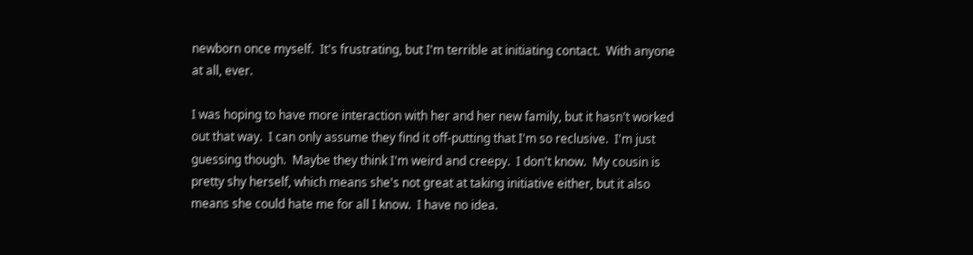newborn once myself.  It's frustrating, but I'm terrible at initiating contact.  With anyone at all, ever.

I was hoping to have more interaction with her and her new family, but it hasn't worked out that way.  I can only assume they find it off-putting that I'm so reclusive.  I'm just guessing though.  Maybe they think I'm weird and creepy.  I don't know.  My cousin is pretty shy herself, which means she's not great at taking initiative either, but it also means she could hate me for all I know.  I have no idea.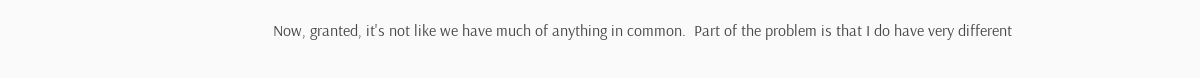Now, granted, it's not like we have much of anything in common.  Part of the problem is that I do have very different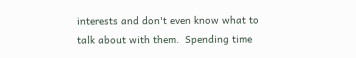interests and don't even know what to talk about with them.  Spending time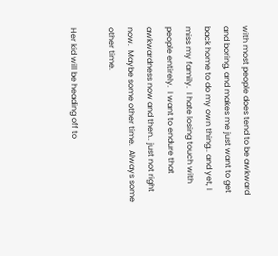with most people does tend to be awkward and boring, and makes me just want to get back home to do my own thing.. and yet, I miss my family.  I hate losing touch with people entirely.  I want to endure that awkwardness now and then.. just not right now.  Maybe some other time.  Always some other time.

Her kid will be heading off to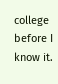college before I know it.